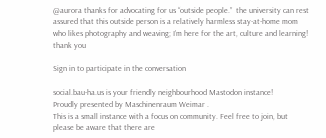@aurora thanks for advocating for us “outside people.”  the university can rest assured that this outside person is a relatively harmless stay-at-home mom who likes photography and weaving; I’m here for the art, culture and learning! thank you

Sign in to participate in the conversation

social.bau-ha.us is your friendly neighbourhood Mastodon instance!
Proudly presented by Maschinenraum Weimar .
This is a small instance with a focus on community. Feel free to join, but please be aware that there are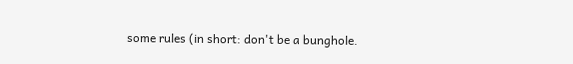some rules (in short: don't be a bunghole.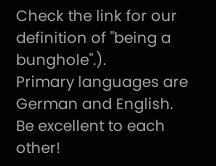Check the link for our definition of "being a bunghole".).
Primary languages are German and English.
Be excellent to each other!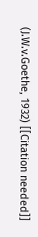(J.W.v.Goethe, 1932) [[Citation needed]]